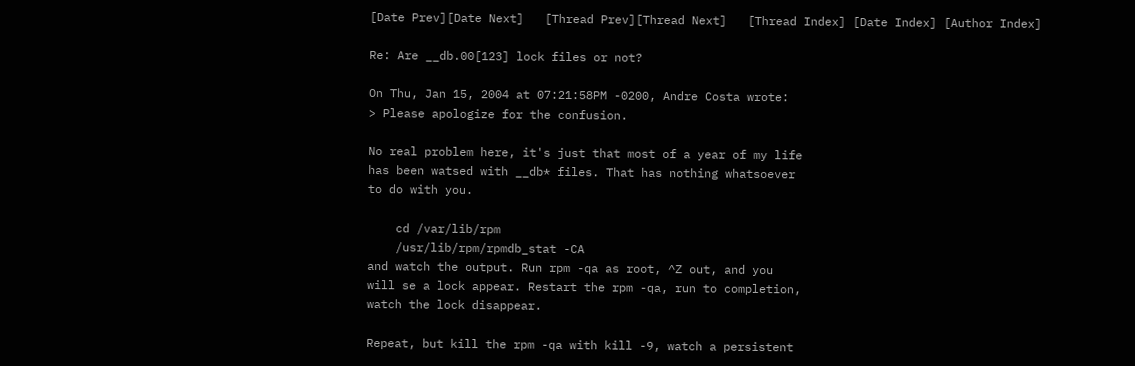[Date Prev][Date Next]   [Thread Prev][Thread Next]   [Thread Index] [Date Index] [Author Index]

Re: Are __db.00[123] lock files or not?

On Thu, Jan 15, 2004 at 07:21:58PM -0200, Andre Costa wrote:
> Please apologize for the confusion.

No real problem here, it's just that most of a year of my life
has been watsed with __db* files. That has nothing whatsoever
to do with you.

    cd /var/lib/rpm
    /usr/lib/rpm/rpmdb_stat -CA
and watch the output. Run rpm -qa as root, ^Z out, and you
will se a lock appear. Restart the rpm -qa, run to completion,
watch the lock disappear.

Repeat, but kill the rpm -qa with kill -9, watch a persistent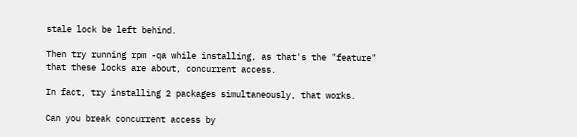stale lock be left behind.

Then try running rpm -qa while installing, as that's the "feature"
that these locks are about, concurrent access.

In fact, try installing 2 packages simultaneously, that works.

Can you break concurrent access by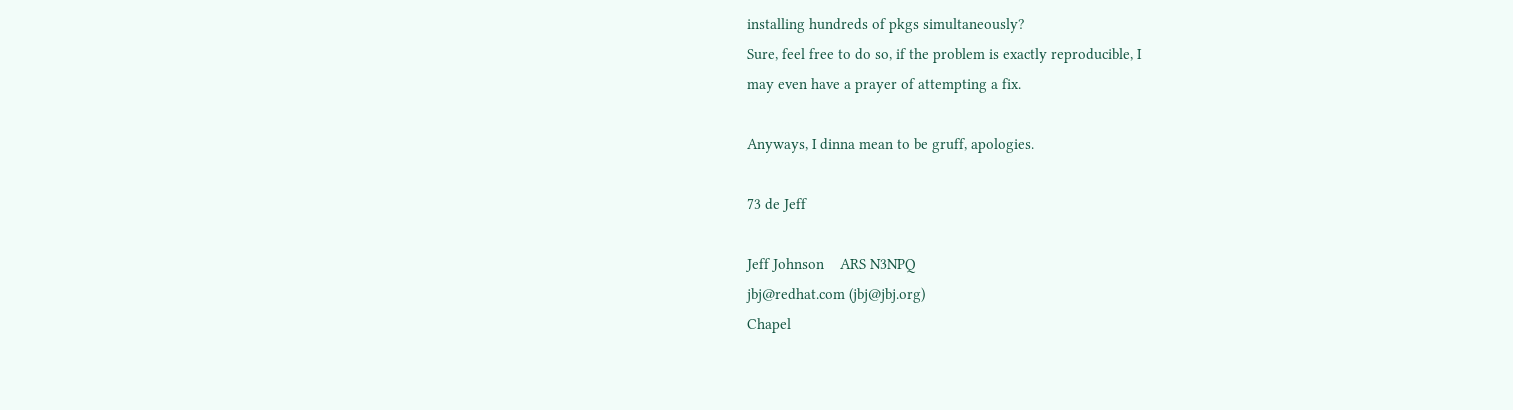installing hundreds of pkgs simultaneously?
Sure, feel free to do so, if the problem is exactly reproducible, I
may even have a prayer of attempting a fix.

Anyways, I dinna mean to be gruff, apologies.

73 de Jeff

Jeff Johnson    ARS N3NPQ
jbj@redhat.com (jbj@jbj.org)
Chapel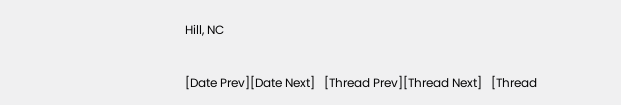Hill, NC

[Date Prev][Date Next]   [Thread Prev][Thread Next]   [Thread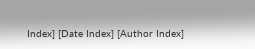Index] [Date Index] [Author Index]